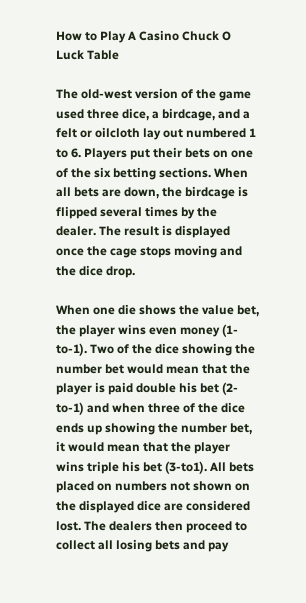How to Play A Casino Chuck O Luck Table

The old-west version of the game used three dice, a birdcage, and a felt or oilcloth lay out numbered 1 to 6. Players put their bets on one of the six betting sections. When all bets are down, the birdcage is flipped several times by the dealer. The result is displayed once the cage stops moving and the dice drop.

When one die shows the value bet, the player wins even money (1-to-1). Two of the dice showing the number bet would mean that the player is paid double his bet (2-to-1) and when three of the dice ends up showing the number bet, it would mean that the player wins triple his bet (3-to1). All bets placed on numbers not shown on the displayed dice are considered lost. The dealers then proceed to collect all losing bets and pay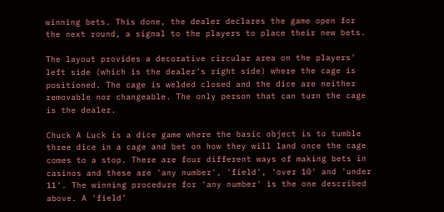winning bets. This done, the dealer declares the game open for the next round, a signal to the players to place their new bets.

The layout provides a decorative circular area on the players' left side (which is the dealer's right side) where the cage is positioned. The cage is welded closed and the dice are neither removable nor changeable. The only person that can turn the cage is the dealer.

Chuck A Luck is a dice game where the basic object is to tumble three dice in a cage and bet on how they will land once the cage comes to a stop. There are four different ways of making bets in casinos and these are 'any number', 'field', 'over 10' and 'under 11'. The winning procedure for 'any number' is the one described above. A 'field'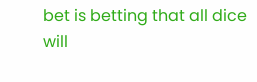bet is betting that all dice will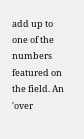add up to one of the numbers featured on the field. An 'over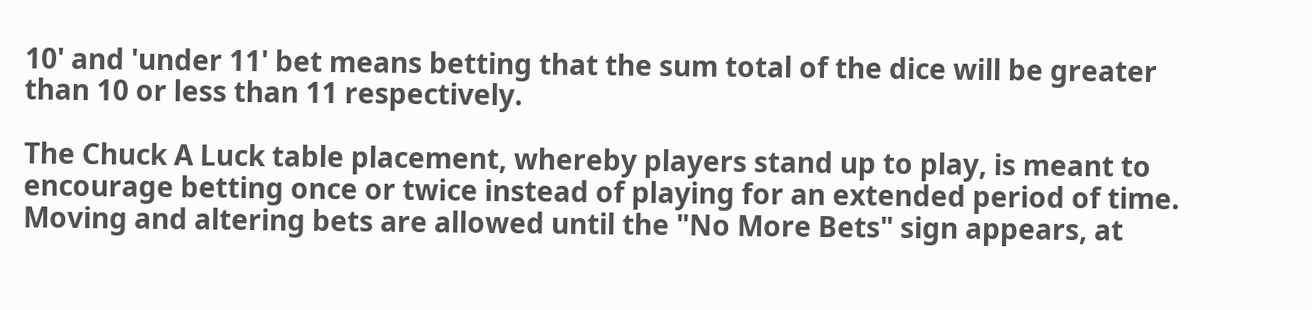10' and 'under 11' bet means betting that the sum total of the dice will be greater than 10 or less than 11 respectively.

The Chuck A Luck table placement, whereby players stand up to play, is meant to encourage betting once or twice instead of playing for an extended period of time. Moving and altering bets are allowed until the "No More Bets" sign appears, at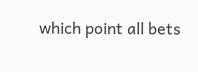which point all bets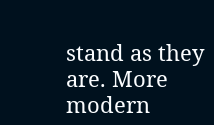stand as they are. More modern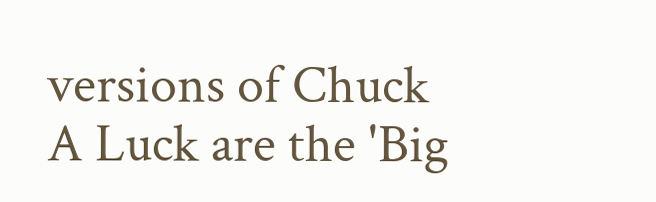versions of Chuck A Luck are the 'Big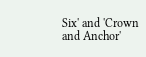Six' and 'Crown and Anchor'